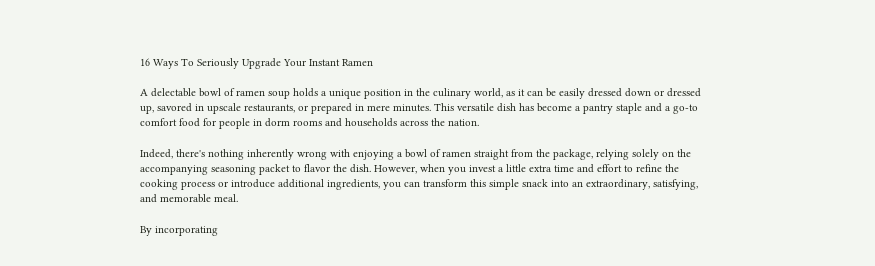16 Ways To Seriously Upgrade Your Instant Ramen

A delectable bowl of ramen soup holds a unique position in the culinary world, as it can be easily dressed down or dressed up, savored in upscale restaurants, or prepared in mere minutes. This versatile dish has become a pantry staple and a go-to comfort food for people in dorm rooms and households across the nation.

Indeed, there's nothing inherently wrong with enjoying a bowl of ramen straight from the package, relying solely on the accompanying seasoning packet to flavor the dish. However, when you invest a little extra time and effort to refine the cooking process or introduce additional ingredients, you can transform this simple snack into an extraordinary, satisfying, and memorable meal.

By incorporating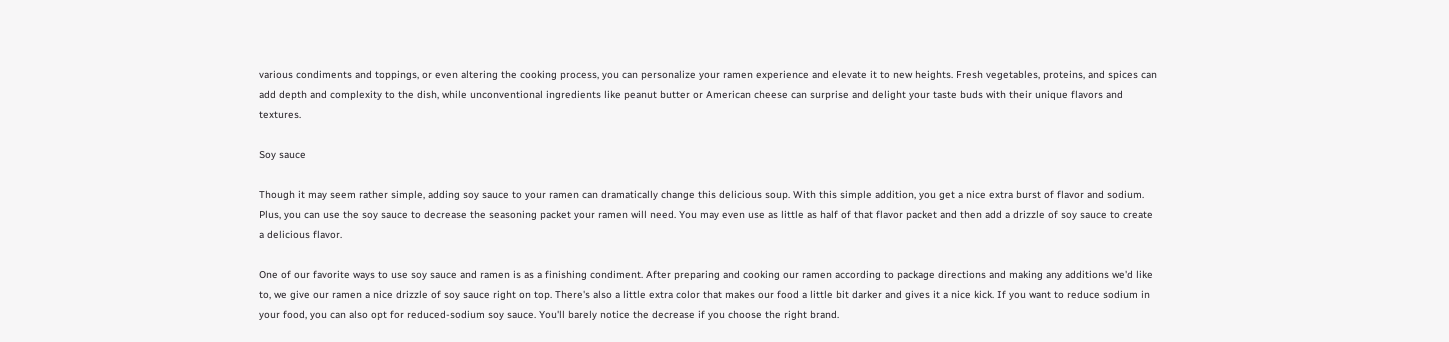various condiments and toppings, or even altering the cooking process, you can personalize your ramen experience and elevate it to new heights. Fresh vegetables, proteins, and spices can add depth and complexity to the dish, while unconventional ingredients like peanut butter or American cheese can surprise and delight your taste buds with their unique flavors and textures.

Soy sauce

Though it may seem rather simple, adding soy sauce to your ramen can dramatically change this delicious soup. With this simple addition, you get a nice extra burst of flavor and sodium. Plus, you can use the soy sauce to decrease the seasoning packet your ramen will need. You may even use as little as half of that flavor packet and then add a drizzle of soy sauce to create a delicious flavor.

One of our favorite ways to use soy sauce and ramen is as a finishing condiment. After preparing and cooking our ramen according to package directions and making any additions we'd like to, we give our ramen a nice drizzle of soy sauce right on top. There's also a little extra color that makes our food a little bit darker and gives it a nice kick. If you want to reduce sodium in your food, you can also opt for reduced-sodium soy sauce. You'll barely notice the decrease if you choose the right brand.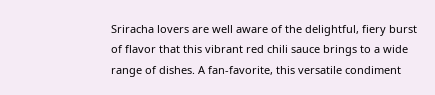Sriracha lovers are well aware of the delightful, fiery burst of flavor that this vibrant red chili sauce brings to a wide range of dishes. A fan-favorite, this versatile condiment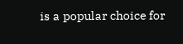is a popular choice for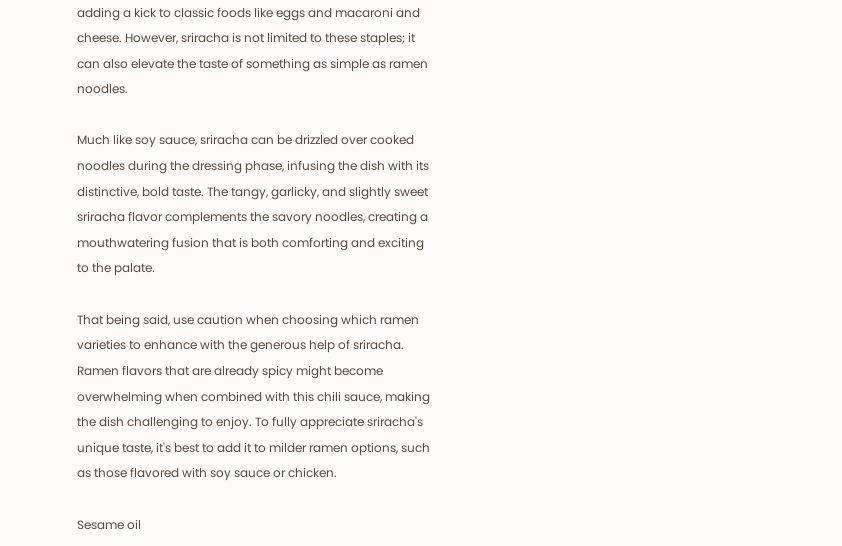adding a kick to classic foods like eggs and macaroni and cheese. However, sriracha is not limited to these staples; it can also elevate the taste of something as simple as ramen noodles.

Much like soy sauce, sriracha can be drizzled over cooked noodles during the dressing phase, infusing the dish with its distinctive, bold taste. The tangy, garlicky, and slightly sweet sriracha flavor complements the savory noodles, creating a mouthwatering fusion that is both comforting and exciting to the palate.

That being said, use caution when choosing which ramen varieties to enhance with the generous help of sriracha. Ramen flavors that are already spicy might become overwhelming when combined with this chili sauce, making the dish challenging to enjoy. To fully appreciate sriracha's unique taste, it's best to add it to milder ramen options, such as those flavored with soy sauce or chicken.

Sesame oil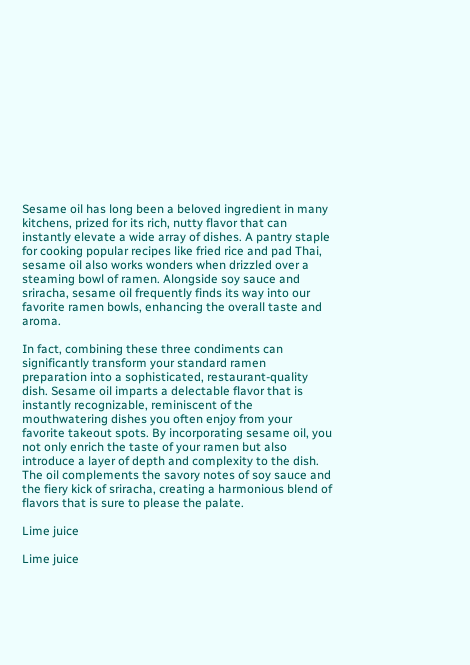Sesame oil has long been a beloved ingredient in many kitchens, prized for its rich, nutty flavor that can instantly elevate a wide array of dishes. A pantry staple for cooking popular recipes like fried rice and pad Thai, sesame oil also works wonders when drizzled over a steaming bowl of ramen. Alongside soy sauce and sriracha, sesame oil frequently finds its way into our favorite ramen bowls, enhancing the overall taste and aroma.

In fact, combining these three condiments can significantly transform your standard ramen preparation into a sophisticated, restaurant-quality dish. Sesame oil imparts a delectable flavor that is instantly recognizable, reminiscent of the mouthwatering dishes you often enjoy from your favorite takeout spots. By incorporating sesame oil, you not only enrich the taste of your ramen but also introduce a layer of depth and complexity to the dish. The oil complements the savory notes of soy sauce and the fiery kick of sriracha, creating a harmonious blend of flavors that is sure to please the palate.

Lime juice

Lime juice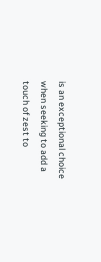is an exceptional choice when seeking to add a touch of zest to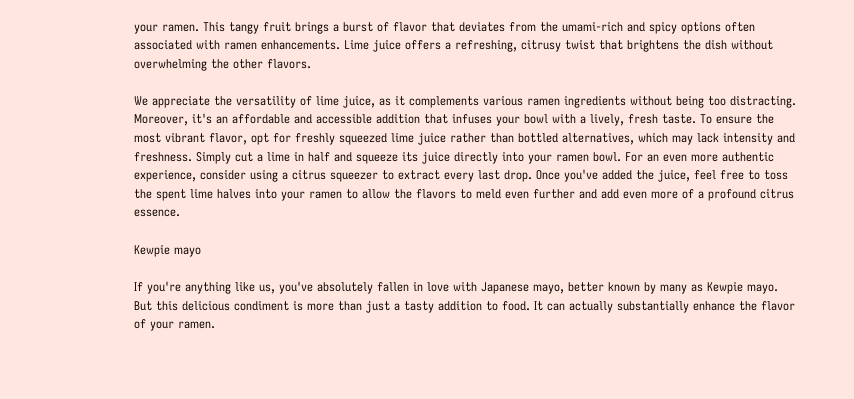your ramen. This tangy fruit brings a burst of flavor that deviates from the umami-rich and spicy options often associated with ramen enhancements. Lime juice offers a refreshing, citrusy twist that brightens the dish without overwhelming the other flavors.

We appreciate the versatility of lime juice, as it complements various ramen ingredients without being too distracting. Moreover, it's an affordable and accessible addition that infuses your bowl with a lively, fresh taste. To ensure the most vibrant flavor, opt for freshly squeezed lime juice rather than bottled alternatives, which may lack intensity and freshness. Simply cut a lime in half and squeeze its juice directly into your ramen bowl. For an even more authentic experience, consider using a citrus squeezer to extract every last drop. Once you've added the juice, feel free to toss the spent lime halves into your ramen to allow the flavors to meld even further and add even more of a profound citrus essence.

Kewpie mayo

If you're anything like us, you've absolutely fallen in love with Japanese mayo, better known by many as Kewpie mayo. But this delicious condiment is more than just a tasty addition to food. It can actually substantially enhance the flavor of your ramen.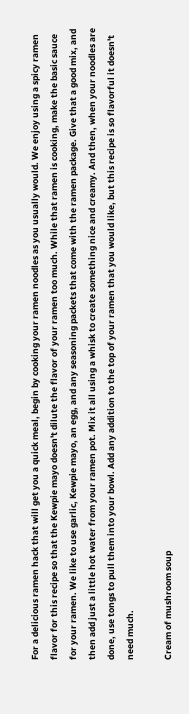For a delicious ramen hack that will get you a quick meal, begin by cooking your ramen noodles as you usually would. We enjoy using a spicy ramen flavor for this recipe so that the Kewpie mayo doesn't dilute the flavor of your ramen too much. While that ramen is cooking, make the basic sauce for your ramen. We like to use garlic, Kewpie mayo, an egg, and any seasoning packets that come with the ramen package. Give that a good mix, and then add just a little hot water from your ramen pot. Mix it all using a whisk to create something nice and creamy. And then, when your noodles are done, use tongs to pull them into your bowl. Add any addition to the top of your ramen that you would like, but this recipe is so flavorful it doesn't need much.

Cream of mushroom soup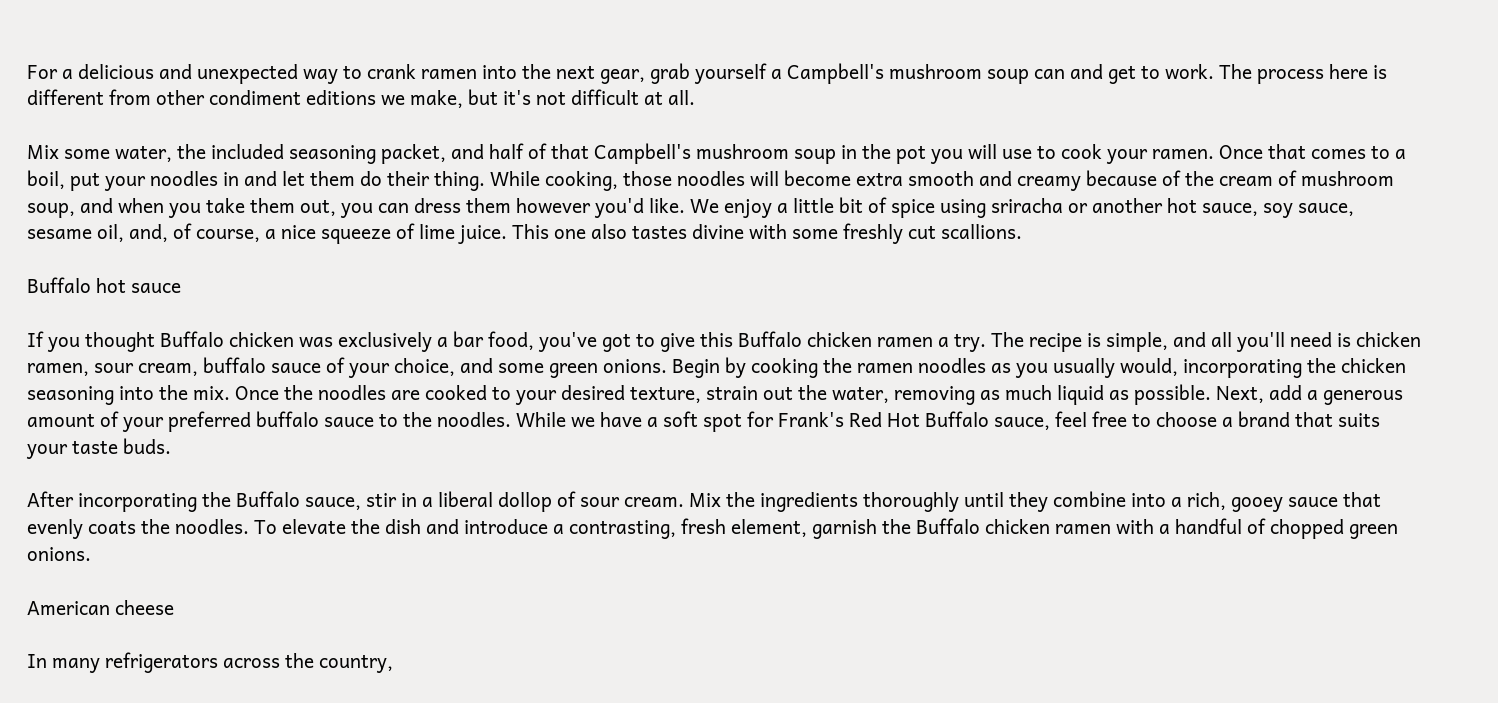For a delicious and unexpected way to crank ramen into the next gear, grab yourself a Campbell's mushroom soup can and get to work. The process here is different from other condiment editions we make, but it's not difficult at all.

Mix some water, the included seasoning packet, and half of that Campbell's mushroom soup in the pot you will use to cook your ramen. Once that comes to a boil, put your noodles in and let them do their thing. While cooking, those noodles will become extra smooth and creamy because of the cream of mushroom soup, and when you take them out, you can dress them however you'd like. We enjoy a little bit of spice using sriracha or another hot sauce, soy sauce, sesame oil, and, of course, a nice squeeze of lime juice. This one also tastes divine with some freshly cut scallions.

Buffalo hot sauce

If you thought Buffalo chicken was exclusively a bar food, you've got to give this Buffalo chicken ramen a try. The recipe is simple, and all you'll need is chicken ramen, sour cream, buffalo sauce of your choice, and some green onions. Begin by cooking the ramen noodles as you usually would, incorporating the chicken seasoning into the mix. Once the noodles are cooked to your desired texture, strain out the water, removing as much liquid as possible. Next, add a generous amount of your preferred buffalo sauce to the noodles. While we have a soft spot for Frank's Red Hot Buffalo sauce, feel free to choose a brand that suits your taste buds.

After incorporating the Buffalo sauce, stir in a liberal dollop of sour cream. Mix the ingredients thoroughly until they combine into a rich, gooey sauce that evenly coats the noodles. To elevate the dish and introduce a contrasting, fresh element, garnish the Buffalo chicken ramen with a handful of chopped green onions.

American cheese

In many refrigerators across the country,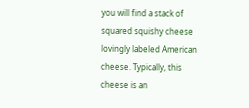you will find a stack of squared squishy cheese lovingly labeled American cheese. Typically, this cheese is an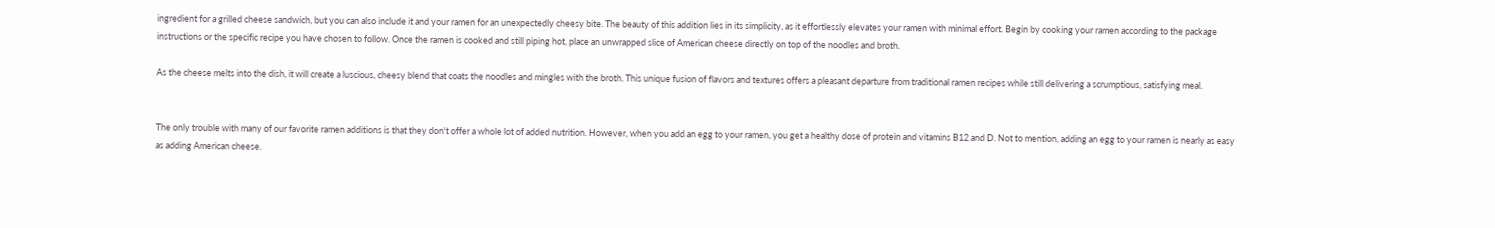ingredient for a grilled cheese sandwich, but you can also include it and your ramen for an unexpectedly cheesy bite. The beauty of this addition lies in its simplicity, as it effortlessly elevates your ramen with minimal effort. Begin by cooking your ramen according to the package instructions or the specific recipe you have chosen to follow. Once the ramen is cooked and still piping hot, place an unwrapped slice of American cheese directly on top of the noodles and broth.

As the cheese melts into the dish, it will create a luscious, cheesy blend that coats the noodles and mingles with the broth. This unique fusion of flavors and textures offers a pleasant departure from traditional ramen recipes while still delivering a scrumptious, satisfying meal.


The only trouble with many of our favorite ramen additions is that they don't offer a whole lot of added nutrition. However, when you add an egg to your ramen, you get a healthy dose of protein and vitamins B12 and D. Not to mention, adding an egg to your ramen is nearly as easy as adding American cheese.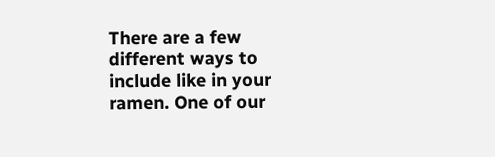There are a few different ways to include like in your ramen. One of our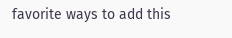favorite ways to add this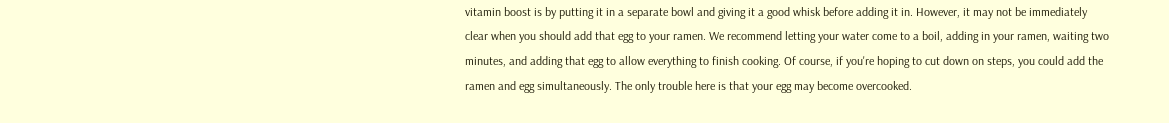vitamin boost is by putting it in a separate bowl and giving it a good whisk before adding it in. However, it may not be immediately clear when you should add that egg to your ramen. We recommend letting your water come to a boil, adding in your ramen, waiting two minutes, and adding that egg to allow everything to finish cooking. Of course, if you're hoping to cut down on steps, you could add the ramen and egg simultaneously. The only trouble here is that your egg may become overcooked.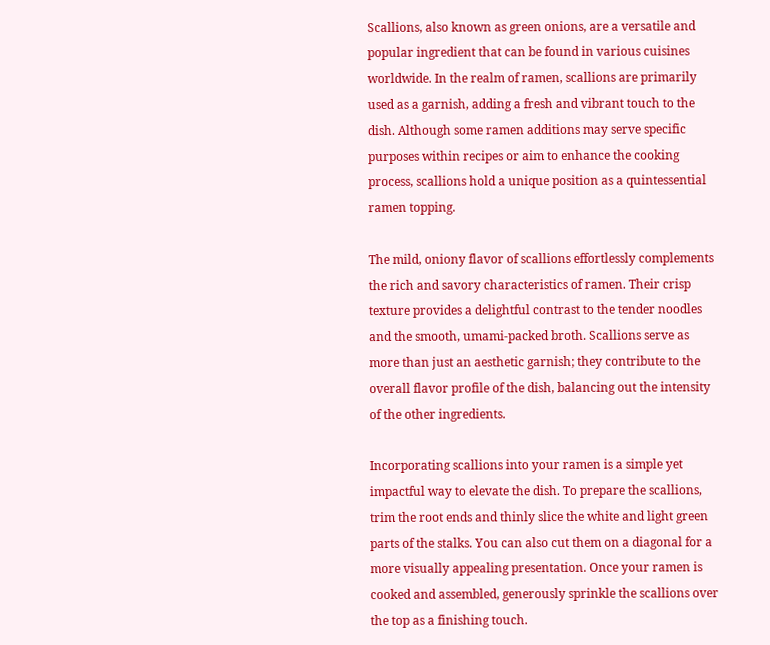Scallions, also known as green onions, are a versatile and popular ingredient that can be found in various cuisines worldwide. In the realm of ramen, scallions are primarily used as a garnish, adding a fresh and vibrant touch to the dish. Although some ramen additions may serve specific purposes within recipes or aim to enhance the cooking process, scallions hold a unique position as a quintessential ramen topping.

The mild, oniony flavor of scallions effortlessly complements the rich and savory characteristics of ramen. Their crisp texture provides a delightful contrast to the tender noodles and the smooth, umami-packed broth. Scallions serve as more than just an aesthetic garnish; they contribute to the overall flavor profile of the dish, balancing out the intensity of the other ingredients.

Incorporating scallions into your ramen is a simple yet impactful way to elevate the dish. To prepare the scallions, trim the root ends and thinly slice the white and light green parts of the stalks. You can also cut them on a diagonal for a more visually appealing presentation. Once your ramen is cooked and assembled, generously sprinkle the scallions over the top as a finishing touch.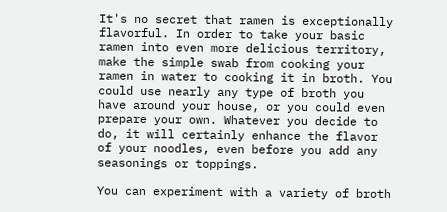It's no secret that ramen is exceptionally flavorful. In order to take your basic ramen into even more delicious territory, make the simple swab from cooking your ramen in water to cooking it in broth. You could use nearly any type of broth you have around your house, or you could even prepare your own. Whatever you decide to do, it will certainly enhance the flavor of your noodles, even before you add any seasonings or toppings.

You can experiment with a variety of broth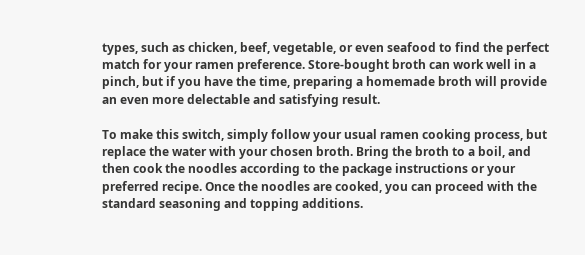types, such as chicken, beef, vegetable, or even seafood to find the perfect match for your ramen preference. Store-bought broth can work well in a pinch, but if you have the time, preparing a homemade broth will provide an even more delectable and satisfying result.

To make this switch, simply follow your usual ramen cooking process, but replace the water with your chosen broth. Bring the broth to a boil, and then cook the noodles according to the package instructions or your preferred recipe. Once the noodles are cooked, you can proceed with the standard seasoning and topping additions.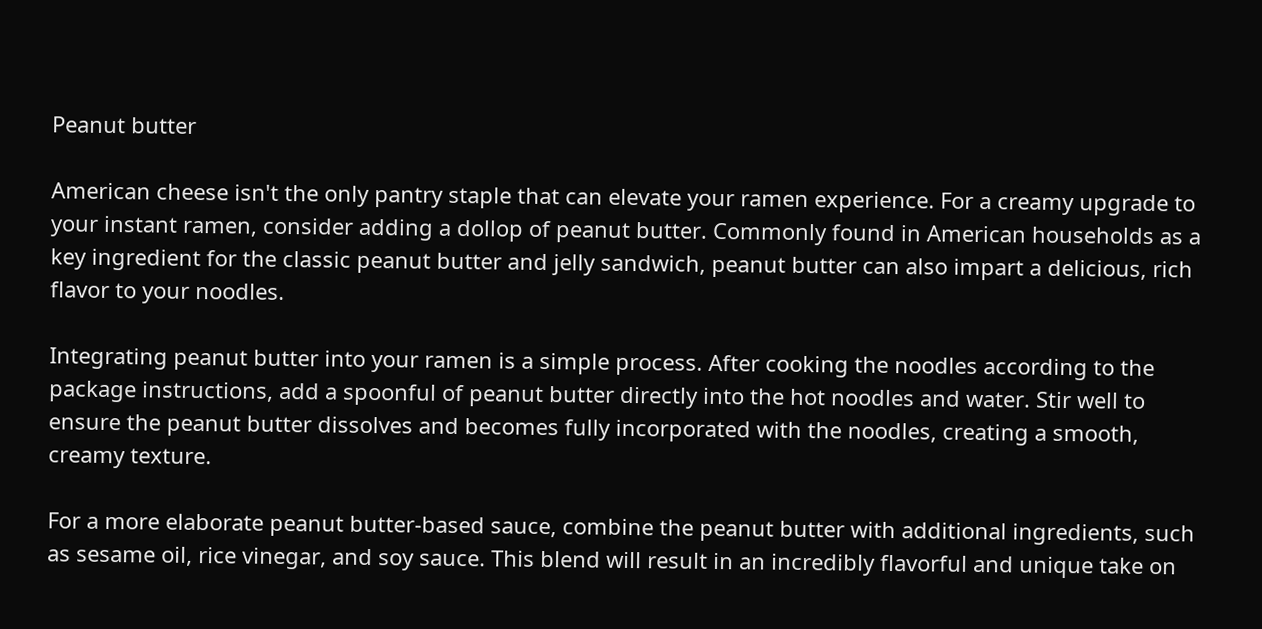Peanut butter

American cheese isn't the only pantry staple that can elevate your ramen experience. For a creamy upgrade to your instant ramen, consider adding a dollop of peanut butter. Commonly found in American households as a key ingredient for the classic peanut butter and jelly sandwich, peanut butter can also impart a delicious, rich flavor to your noodles.

Integrating peanut butter into your ramen is a simple process. After cooking the noodles according to the package instructions, add a spoonful of peanut butter directly into the hot noodles and water. Stir well to ensure the peanut butter dissolves and becomes fully incorporated with the noodles, creating a smooth, creamy texture.

For a more elaborate peanut butter-based sauce, combine the peanut butter with additional ingredients, such as sesame oil, rice vinegar, and soy sauce. This blend will result in an incredibly flavorful and unique take on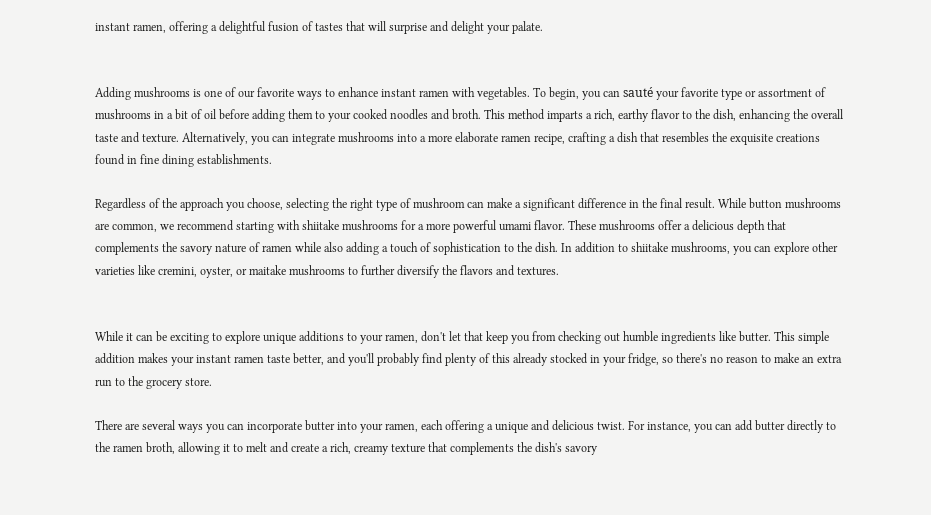instant ramen, offering a delightful fusion of tastes that will surprise and delight your palate.


Adding mushrooms is one of our favorite ways to enhance instant ramen with vegetables. To begin, you can sauté your favorite type or assortment of mushrooms in a bit of oil before adding them to your cooked noodles and broth. This method imparts a rich, earthy flavor to the dish, enhancing the overall taste and texture. Alternatively, you can integrate mushrooms into a more elaborate ramen recipe, crafting a dish that resembles the exquisite creations found in fine dining establishments.

Regardless of the approach you choose, selecting the right type of mushroom can make a significant difference in the final result. While button mushrooms are common, we recommend starting with shiitake mushrooms for a more powerful umami flavor. These mushrooms offer a delicious depth that complements the savory nature of ramen while also adding a touch of sophistication to the dish. In addition to shiitake mushrooms, you can explore other varieties like cremini, oyster, or maitake mushrooms to further diversify the flavors and textures.


While it can be exciting to explore unique additions to your ramen, don't let that keep you from checking out humble ingredients like butter. This simple addition makes your instant ramen taste better, and you'll probably find plenty of this already stocked in your fridge, so there's no reason to make an extra run to the grocery store.

There are several ways you can incorporate butter into your ramen, each offering a unique and delicious twist. For instance, you can add butter directly to the ramen broth, allowing it to melt and create a rich, creamy texture that complements the dish's savory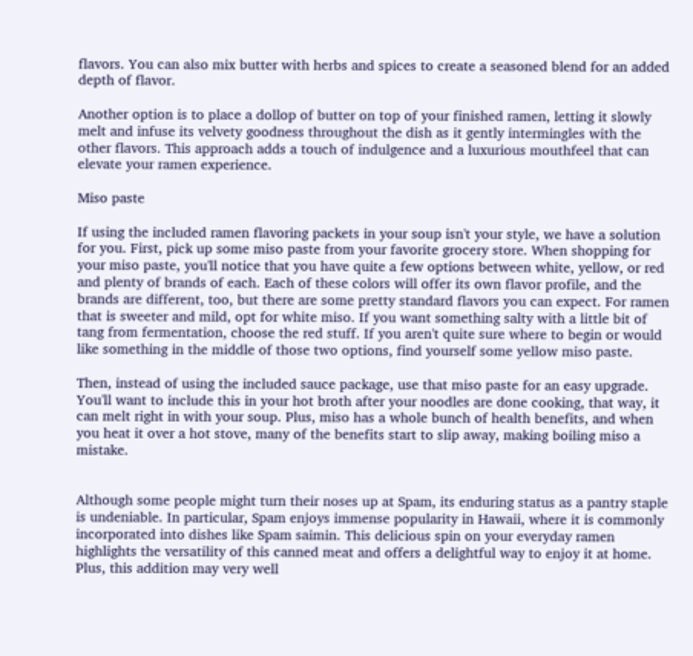flavors. You can also mix butter with herbs and spices to create a seasoned blend for an added depth of flavor.

Another option is to place a dollop of butter on top of your finished ramen, letting it slowly melt and infuse its velvety goodness throughout the dish as it gently intermingles with the other flavors. This approach adds a touch of indulgence and a luxurious mouthfeel that can elevate your ramen experience.

Miso paste

If using the included ramen flavoring packets in your soup isn't your style, we have a solution for you. First, pick up some miso paste from your favorite grocery store. When shopping for your miso paste, you'll notice that you have quite a few options between white, yellow, or red and plenty of brands of each. Each of these colors will offer its own flavor profile, and the brands are different, too, but there are some pretty standard flavors you can expect. For ramen that is sweeter and mild, opt for white miso. If you want something salty with a little bit of tang from fermentation, choose the red stuff. If you aren't quite sure where to begin or would like something in the middle of those two options, find yourself some yellow miso paste.

Then, instead of using the included sauce package, use that miso paste for an easy upgrade. You'll want to include this in your hot broth after your noodles are done cooking, that way, it can melt right in with your soup. Plus, miso has a whole bunch of health benefits, and when you heat it over a hot stove, many of the benefits start to slip away, making boiling miso a mistake.


Although some people might turn their noses up at Spam, its enduring status as a pantry staple is undeniable. In particular, Spam enjoys immense popularity in Hawaii, where it is commonly incorporated into dishes like Spam saimin. This delicious spin on your everyday ramen highlights the versatility of this canned meat and offers a delightful way to enjoy it at home. Plus, this addition may very well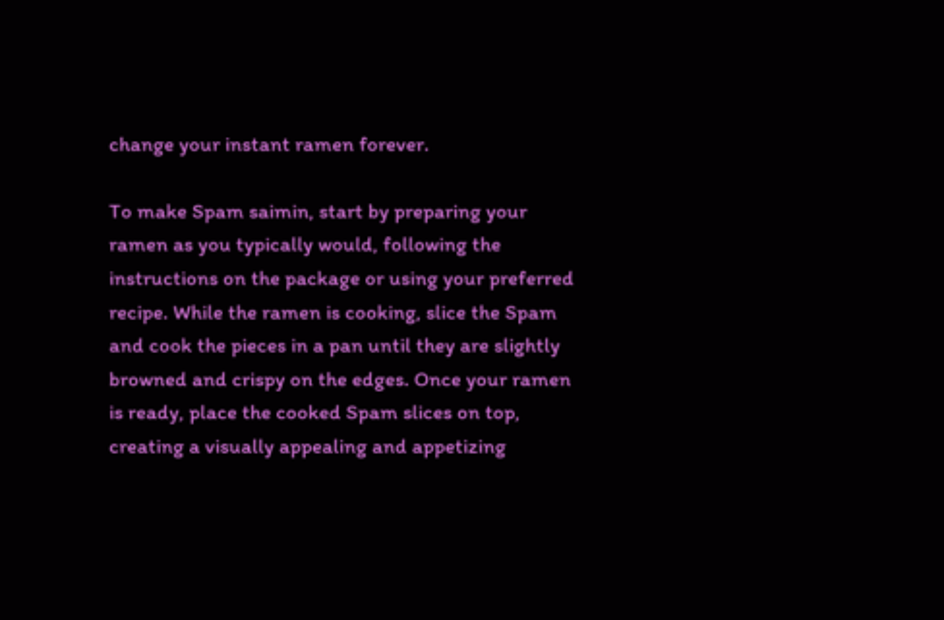change your instant ramen forever.

To make Spam saimin, start by preparing your ramen as you typically would, following the instructions on the package or using your preferred recipe. While the ramen is cooking, slice the Spam and cook the pieces in a pan until they are slightly browned and crispy on the edges. Once your ramen is ready, place the cooked Spam slices on top, creating a visually appealing and appetizing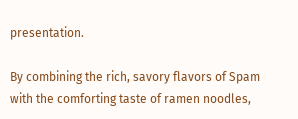presentation.

By combining the rich, savory flavors of Spam with the comforting taste of ramen noodles,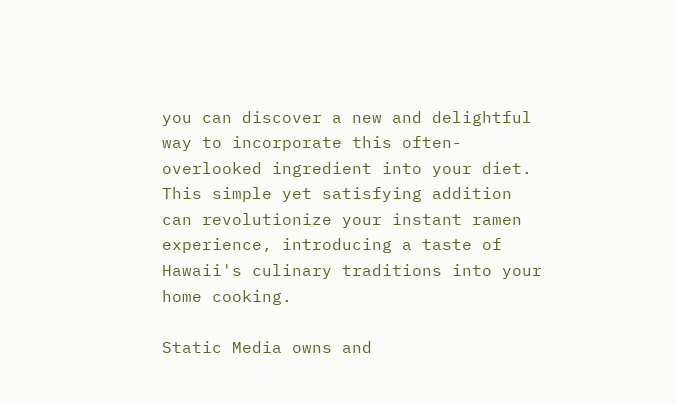you can discover a new and delightful way to incorporate this often-overlooked ingredient into your diet. This simple yet satisfying addition can revolutionize your instant ramen experience, introducing a taste of Hawaii's culinary traditions into your home cooking.

Static Media owns and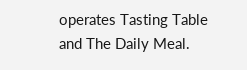operates Tasting Table and The Daily Meal.